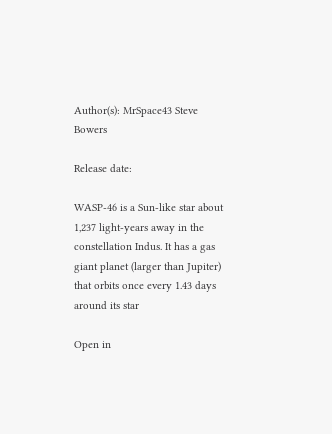Author(s): MrSpace43 Steve Bowers

Release date:

WASP-46 is a Sun-like star about 1,237 light-years away in the constellation Indus. It has a gas giant planet (larger than Jupiter) that orbits once every 1.43 days around its star

Open in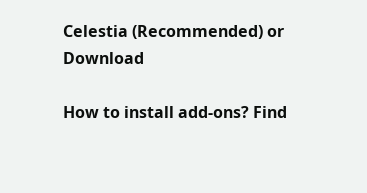Celestia (Recommended) or Download

How to install add-ons? Find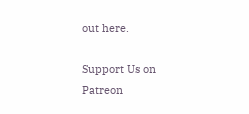out here.

Support Us on Patreon